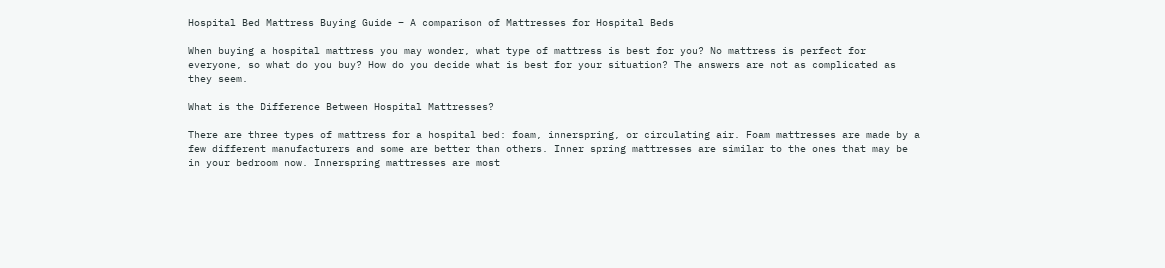Hospital Bed Mattress Buying Guide – A comparison of Mattresses for Hospital Beds

When buying a hospital mattress you may wonder, what type of mattress is best for you? No mattress is perfect for everyone, so what do you buy? How do you decide what is best for your situation? The answers are not as complicated as they seem.

What is the Difference Between Hospital Mattresses?

There are three types of mattress for a hospital bed: foam, innerspring, or circulating air. Foam mattresses are made by a few different manufacturers and some are better than others. Inner spring mattresses are similar to the ones that may be in your bedroom now. Innerspring mattresses are most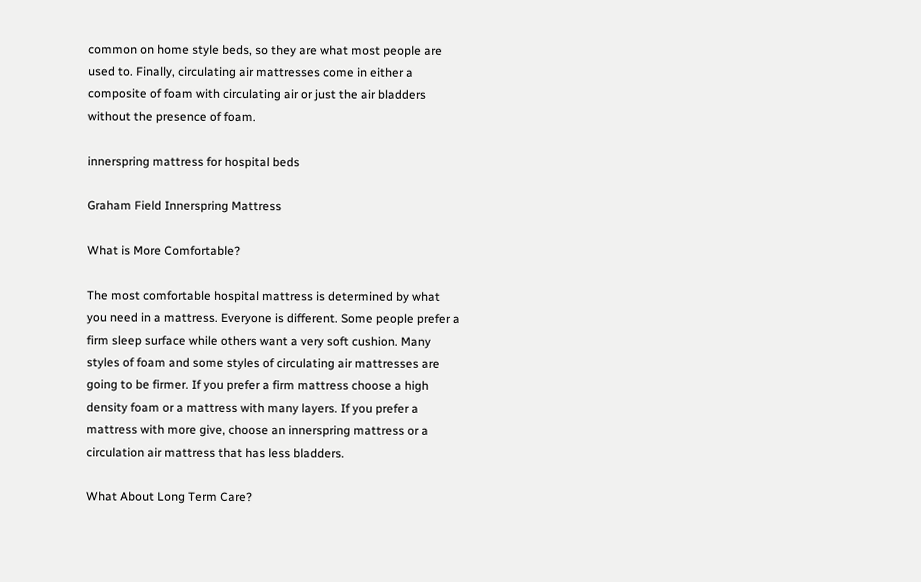common on home style beds, so they are what most people are used to. Finally, circulating air mattresses come in either a composite of foam with circulating air or just the air bladders without the presence of foam.

innerspring mattress for hospital beds

Graham Field Innerspring Mattress

What is More Comfortable?

The most comfortable hospital mattress is determined by what you need in a mattress. Everyone is different. Some people prefer a firm sleep surface while others want a very soft cushion. Many styles of foam and some styles of circulating air mattresses are going to be firmer. If you prefer a firm mattress choose a high density foam or a mattress with many layers. If you prefer a mattress with more give, choose an innerspring mattress or a circulation air mattress that has less bladders.

What About Long Term Care?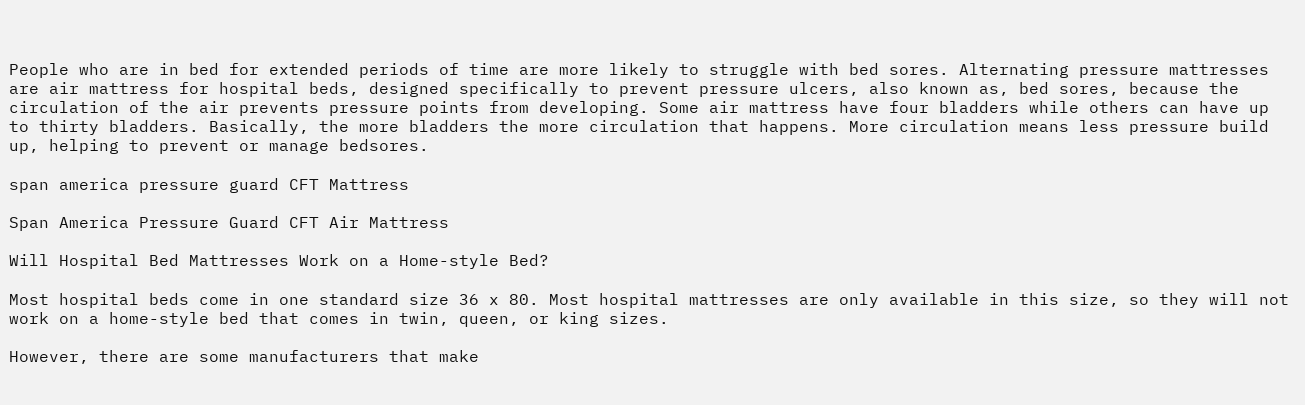People who are in bed for extended periods of time are more likely to struggle with bed sores. Alternating pressure mattresses are air mattress for hospital beds, designed specifically to prevent pressure ulcers, also known as, bed sores, because the circulation of the air prevents pressure points from developing. Some air mattress have four bladders while others can have up to thirty bladders. Basically, the more bladders the more circulation that happens. More circulation means less pressure build up, helping to prevent or manage bedsores.

span america pressure guard CFT Mattress

Span America Pressure Guard CFT Air Mattress

Will Hospital Bed Mattresses Work on a Home-style Bed?

Most hospital beds come in one standard size 36 x 80. Most hospital mattresses are only available in this size, so they will not work on a home-style bed that comes in twin, queen, or king sizes.

However, there are some manufacturers that make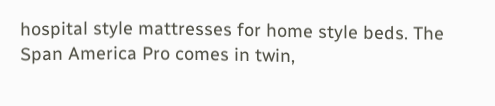hospital style mattresses for home style beds. The Span America Pro comes in twin,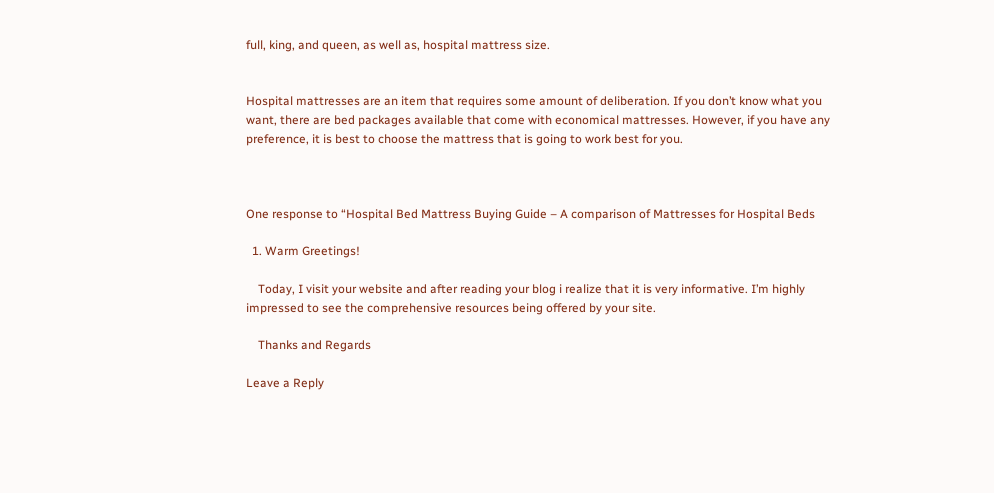full, king, and queen, as well as, hospital mattress size.


Hospital mattresses are an item that requires some amount of deliberation. If you don’t know what you want, there are bed packages available that come with economical mattresses. However, if you have any preference, it is best to choose the mattress that is going to work best for you.



One response to “Hospital Bed Mattress Buying Guide – A comparison of Mattresses for Hospital Beds

  1. Warm Greetings!

    Today, I visit your website and after reading your blog i realize that it is very informative. I’m highly impressed to see the comprehensive resources being offered by your site.

    Thanks and Regards

Leave a Reply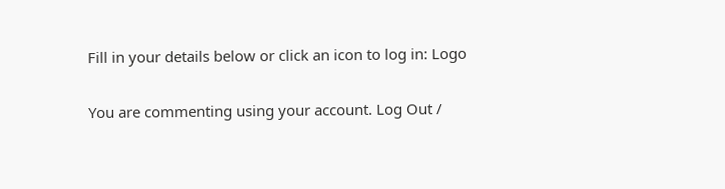Fill in your details below or click an icon to log in: Logo

You are commenting using your account. Log Out /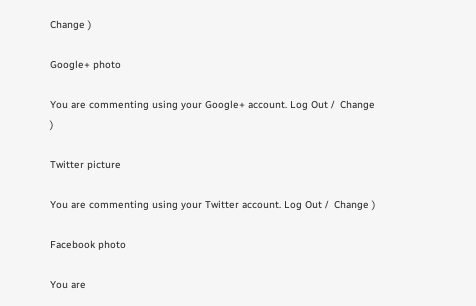Change )

Google+ photo

You are commenting using your Google+ account. Log Out /  Change )

Twitter picture

You are commenting using your Twitter account. Log Out /  Change )

Facebook photo

You are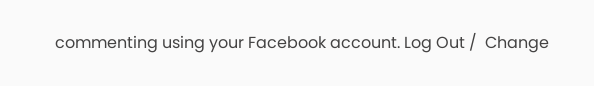commenting using your Facebook account. Log Out /  Change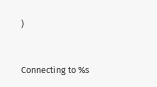)


Connecting to %s